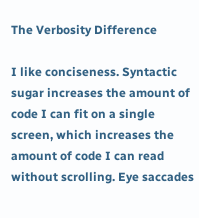The Verbosity Difference

I like conciseness. Syntactic sugar increases the amount of code I can fit on a single screen, which increases the amount of code I can read without scrolling. Eye saccades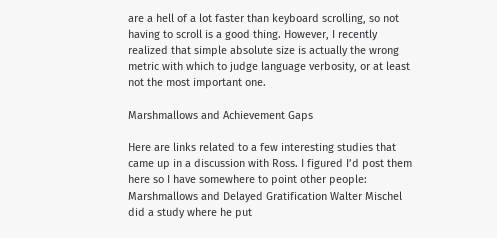are a hell of a lot faster than keyboard scrolling, so not having to scroll is a good thing. However, I recently realized that simple absolute size is actually the wrong metric with which to judge language verbosity, or at least not the most important one.

Marshmallows and Achievement Gaps

Here are links related to a few interesting studies that came up in a discussion with Ross. I figured I’d post them here so I have somewhere to point other people: Marshmallows and Delayed Gratification Walter Mischel did a study where he put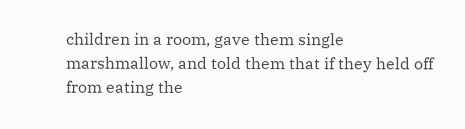children in a room, gave them single marshmallow, and told them that if they held off from eating the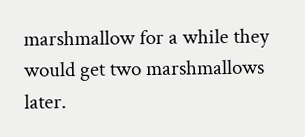marshmallow for a while they would get two marshmallows later.